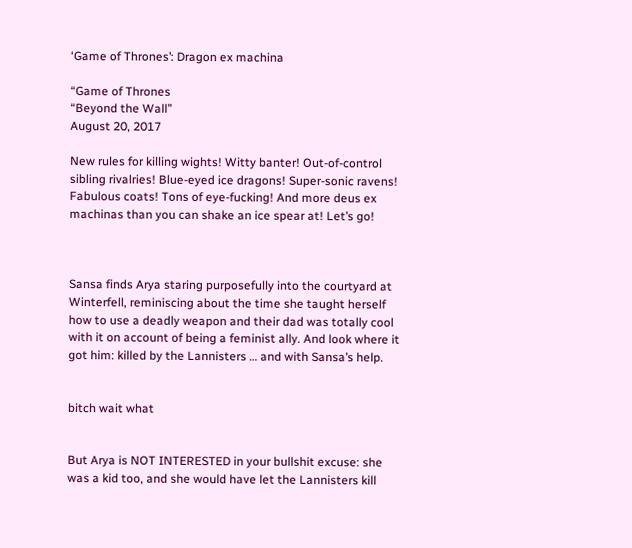‘Game of Thrones’: Dragon ex machina

“Game of Thrones
“Beyond the Wall”
August 20, 2017

New rules for killing wights! Witty banter! Out-of-control sibling rivalries! Blue-eyed ice dragons! Super-sonic ravens! Fabulous coats! Tons of eye-fucking! And more deus ex machinas than you can shake an ice spear at! Let’s go!



Sansa finds Arya staring purposefully into the courtyard at Winterfell, reminiscing about the time she taught herself how to use a deadly weapon and their dad was totally cool with it on account of being a feminist ally. And look where it got him: killed by the Lannisters … and with Sansa’s help.


bitch wait what


But Arya is NOT INTERESTED in your bullshit excuse: she was a kid too, and she would have let the Lannisters kill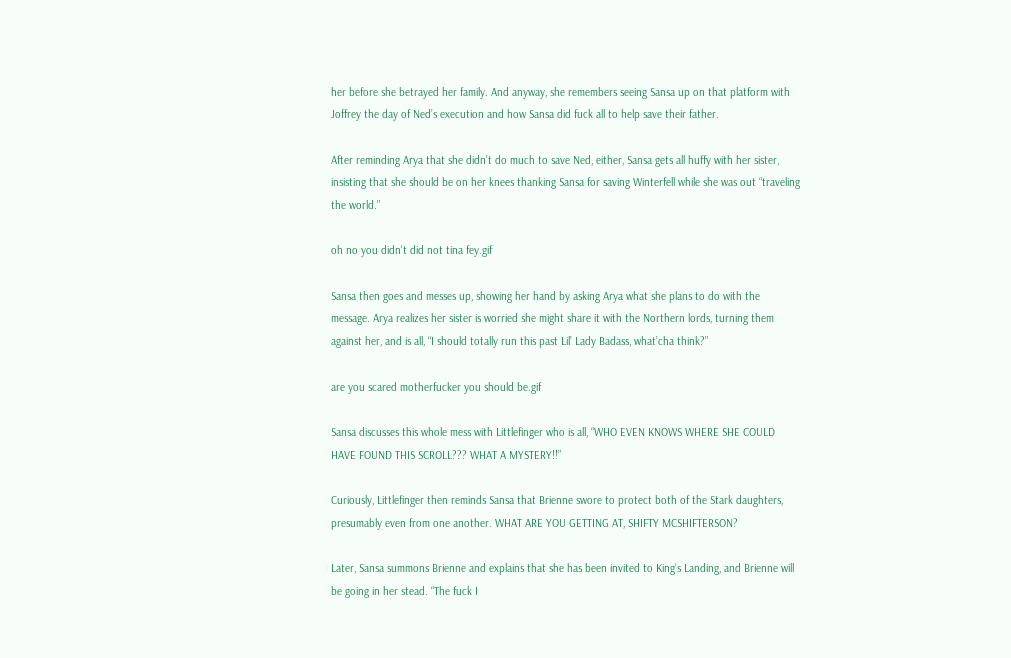her before she betrayed her family. And anyway, she remembers seeing Sansa up on that platform with Joffrey the day of Ned’s execution and how Sansa did fuck all to help save their father.

After reminding Arya that she didn’t do much to save Ned, either, Sansa gets all huffy with her sister, insisting that she should be on her knees thanking Sansa for saving Winterfell while she was out “traveling the world.”

oh no you didn't did not tina fey.gif

Sansa then goes and messes up, showing her hand by asking Arya what she plans to do with the message. Arya realizes her sister is worried she might share it with the Northern lords, turning them against her, and is all, “I should totally run this past Lil’ Lady Badass, what’cha think?”

are you scared motherfucker you should be.gif

Sansa discusses this whole mess with Littlefinger who is all, “WHO EVEN KNOWS WHERE SHE COULD HAVE FOUND THIS SCROLL??? WHAT A MYSTERY!!”

Curiously, Littlefinger then reminds Sansa that Brienne swore to protect both of the Stark daughters, presumably even from one another. WHAT ARE YOU GETTING AT, SHIFTY MCSHIFTERSON?

Later, Sansa summons Brienne and explains that she has been invited to King’s Landing, and Brienne will be going in her stead. “The fuck I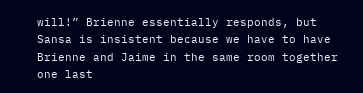will!” Brienne essentially responds, but Sansa is insistent because we have to have Brienne and Jaime in the same room together one last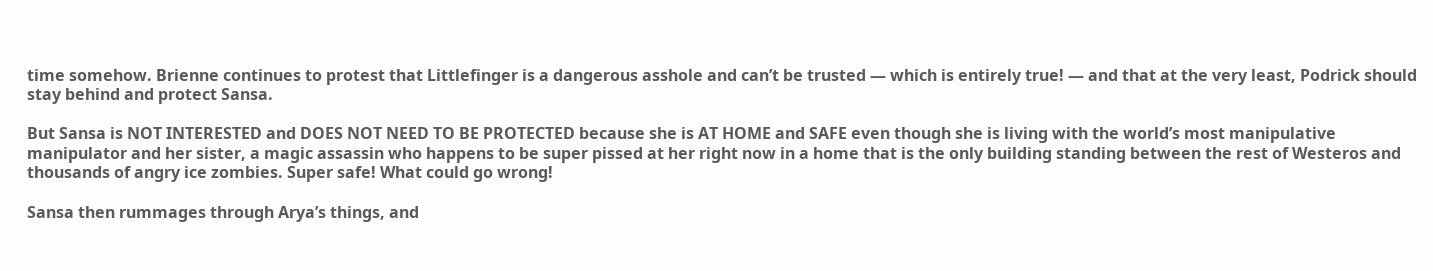time somehow. Brienne continues to protest that Littlefinger is a dangerous asshole and can’t be trusted — which is entirely true! — and that at the very least, Podrick should stay behind and protect Sansa.

But Sansa is NOT INTERESTED and DOES NOT NEED TO BE PROTECTED because she is AT HOME and SAFE even though she is living with the world’s most manipulative manipulator and her sister, a magic assassin who happens to be super pissed at her right now in a home that is the only building standing between the rest of Westeros and thousands of angry ice zombies. Super safe! What could go wrong!

Sansa then rummages through Arya’s things, and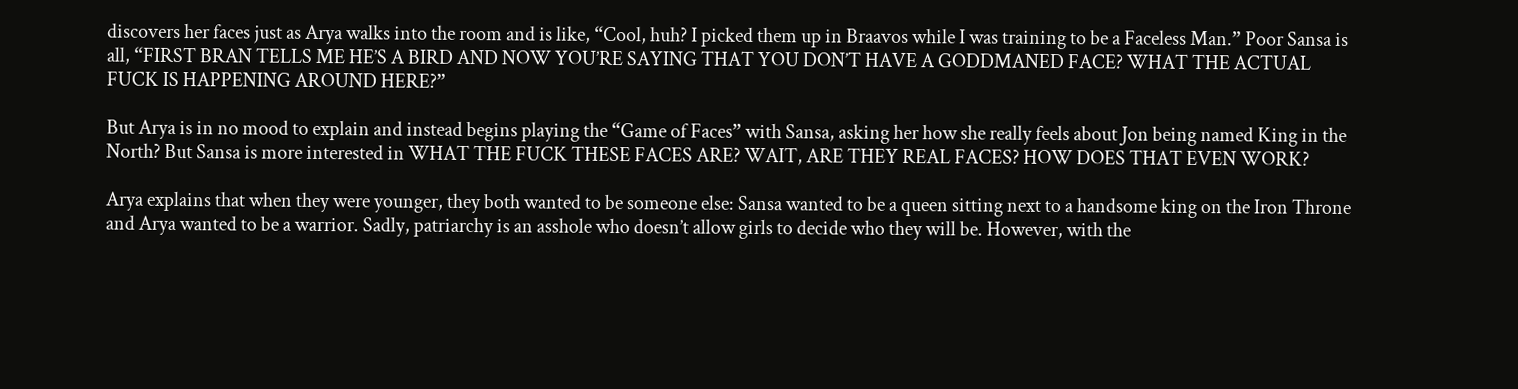discovers her faces just as Arya walks into the room and is like, “Cool, huh? I picked them up in Braavos while I was training to be a Faceless Man.” Poor Sansa is all, “FIRST BRAN TELLS ME HE’S A BIRD AND NOW YOU’RE SAYING THAT YOU DON’T HAVE A GODDMANED FACE? WHAT THE ACTUAL FUCK IS HAPPENING AROUND HERE?”

But Arya is in no mood to explain and instead begins playing the “Game of Faces” with Sansa, asking her how she really feels about Jon being named King in the North? But Sansa is more interested in WHAT THE FUCK THESE FACES ARE? WAIT, ARE THEY REAL FACES? HOW DOES THAT EVEN WORK?

Arya explains that when they were younger, they both wanted to be someone else: Sansa wanted to be a queen sitting next to a handsome king on the Iron Throne and Arya wanted to be a warrior. Sadly, patriarchy is an asshole who doesn’t allow girls to decide who they will be. However, with the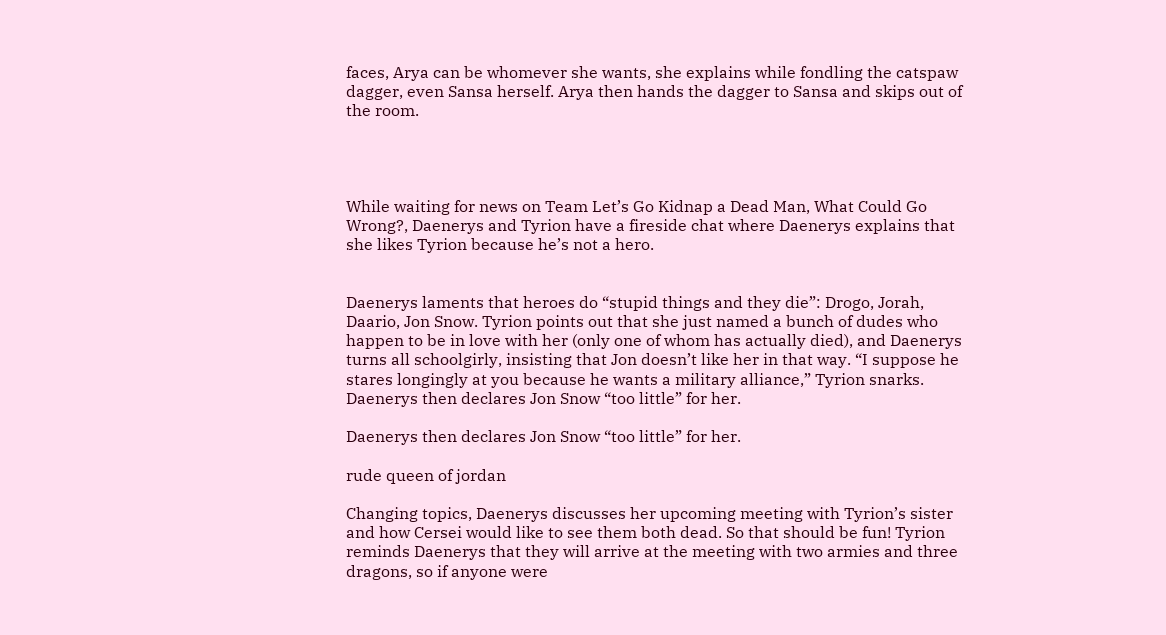faces, Arya can be whomever she wants, she explains while fondling the catspaw dagger, even Sansa herself. Arya then hands the dagger to Sansa and skips out of the room.




While waiting for news on Team Let’s Go Kidnap a Dead Man, What Could Go Wrong?, Daenerys and Tyrion have a fireside chat where Daenerys explains that she likes Tyrion because he’s not a hero.


Daenerys laments that heroes do “stupid things and they die”: Drogo, Jorah, Daario, Jon Snow. Tyrion points out that she just named a bunch of dudes who happen to be in love with her (only one of whom has actually died), and Daenerys turns all schoolgirly, insisting that Jon doesn’t like her in that way. “I suppose he stares longingly at you because he wants a military alliance,” Tyrion snarks. Daenerys then declares Jon Snow “too little” for her.

Daenerys then declares Jon Snow “too little” for her.

rude queen of jordan

Changing topics, Daenerys discusses her upcoming meeting with Tyrion’s sister and how Cersei would like to see them both dead. So that should be fun! Tyrion reminds Daenerys that they will arrive at the meeting with two armies and three dragons, so if anyone were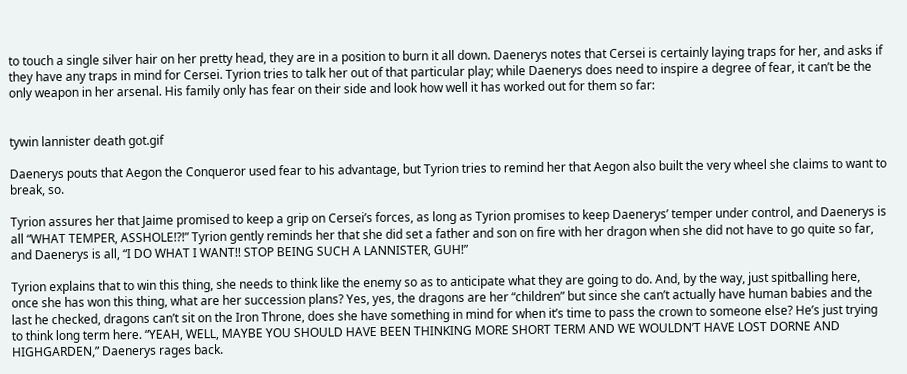to touch a single silver hair on her pretty head, they are in a position to burn it all down. Daenerys notes that Cersei is certainly laying traps for her, and asks if they have any traps in mind for Cersei. Tyrion tries to talk her out of that particular play; while Daenerys does need to inspire a degree of fear, it can’t be the only weapon in her arsenal. His family only has fear on their side and look how well it has worked out for them so far:


tywin lannister death got.gif

Daenerys pouts that Aegon the Conqueror used fear to his advantage, but Tyrion tries to remind her that Aegon also built the very wheel she claims to want to break, so.

Tyrion assures her that Jaime promised to keep a grip on Cersei’s forces, as long as Tyrion promises to keep Daenerys’ temper under control, and Daenerys is all “WHAT TEMPER, ASSHOLE!?!” Tyrion gently reminds her that she did set a father and son on fire with her dragon when she did not have to go quite so far, and Daenerys is all, “I DO WHAT I WANT!! STOP BEING SUCH A LANNISTER, GUH!”

Tyrion explains that to win this thing, she needs to think like the enemy so as to anticipate what they are going to do. And, by the way, just spitballing here, once she has won this thing, what are her succession plans? Yes, yes, the dragons are her “children” but since she can’t actually have human babies and the last he checked, dragons can’t sit on the Iron Throne, does she have something in mind for when it’s time to pass the crown to someone else? He’s just trying to think long term here. “YEAH, WELL, MAYBE YOU SHOULD HAVE BEEN THINKING MORE SHORT TERM AND WE WOULDN’T HAVE LOST DORNE AND HIGHGARDEN,” Daenerys rages back.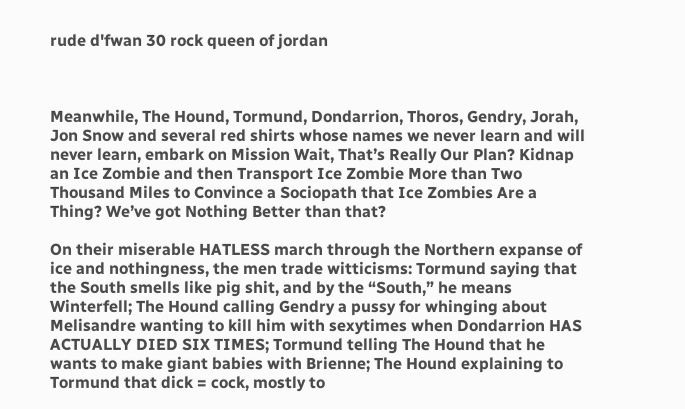rude d'fwan 30 rock queen of jordan



Meanwhile, The Hound, Tormund, Dondarrion, Thoros, Gendry, Jorah, Jon Snow and several red shirts whose names we never learn and will never learn, embark on Mission Wait, That’s Really Our Plan? Kidnap an Ice Zombie and then Transport Ice Zombie More than Two Thousand Miles to Convince a Sociopath that Ice Zombies Are a Thing? We’ve got Nothing Better than that?

On their miserable HATLESS march through the Northern expanse of ice and nothingness, the men trade witticisms: Tormund saying that the South smells like pig shit, and by the “South,” he means Winterfell; The Hound calling Gendry a pussy for whinging about Melisandre wanting to kill him with sexytimes when Dondarrion HAS ACTUALLY DIED SIX TIMES; Tormund telling The Hound that he wants to make giant babies with Brienne; The Hound explaining to Tormund that dick = cock, mostly to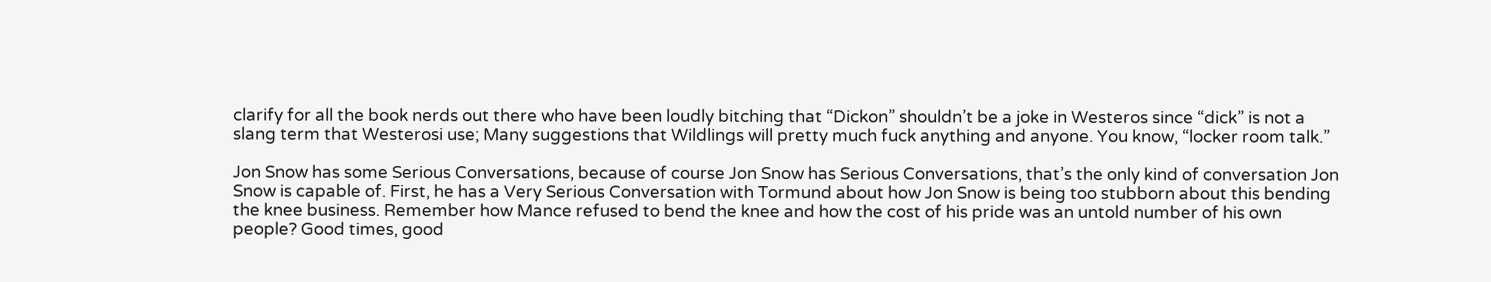clarify for all the book nerds out there who have been loudly bitching that “Dickon” shouldn’t be a joke in Westeros since “dick” is not a slang term that Westerosi use; Many suggestions that Wildlings will pretty much fuck anything and anyone. You know, “locker room talk.”

Jon Snow has some Serious Conversations, because of course Jon Snow has Serious Conversations, that’s the only kind of conversation Jon Snow is capable of. First, he has a Very Serious Conversation with Tormund about how Jon Snow is being too stubborn about this bending the knee business. Remember how Mance refused to bend the knee and how the cost of his pride was an untold number of his own people? Good times, good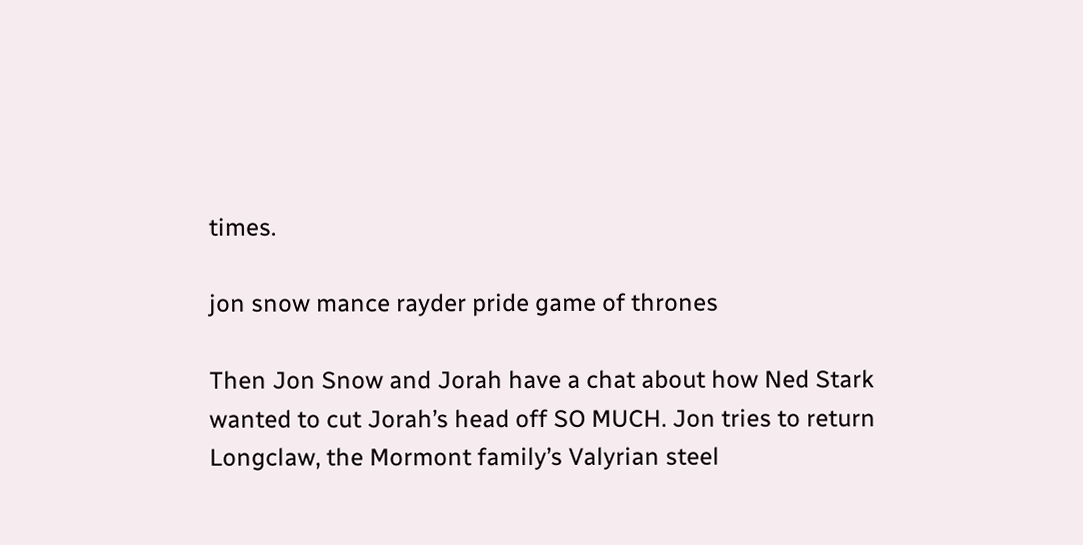times.

jon snow mance rayder pride game of thrones

Then Jon Snow and Jorah have a chat about how Ned Stark wanted to cut Jorah’s head off SO MUCH. Jon tries to return Longclaw, the Mormont family’s Valyrian steel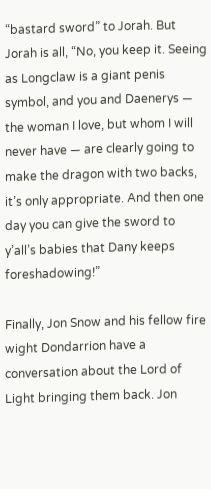“bastard sword” to Jorah. But Jorah is all, “No, you keep it. Seeing as Longclaw is a giant penis symbol, and you and Daenerys — the woman I love, but whom I will never have — are clearly going to make the dragon with two backs, it’s only appropriate. And then one day you can give the sword to y’all’s babies that Dany keeps foreshadowing!”

Finally, Jon Snow and his fellow fire wight Dondarrion have a conversation about the Lord of Light bringing them back. Jon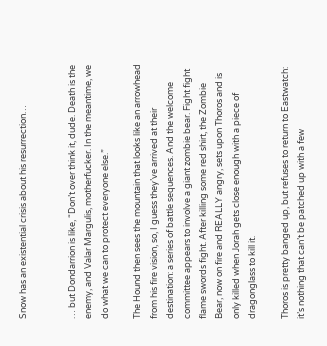Snow has an existential crisis about his resurrection…


… but Dondarrion is like, “Don’t over think it, dude. Death is the enemy, and Valar Margulis, motherfucker. In the meantime, we do what we can to protect everyone else.”

The Hound then sees the mountain that looks like an arrowhead from his fire vision, so, I guess they’ve arrived at their destination: a series of battle sequences. And the welcome committee appears to involve a giant zombie bear. Fight fight flame swords fight. After killing some red shirt, the Zombie Bear, now on fire and REALLY angry, sets upon Thoros and is only killed when Jorah gets close enough with a piece of dragonglass to kill it.

Thoros is pretty banged up, but refuses to return to Eastwatch: it’s nothing that can’t be patched up with a few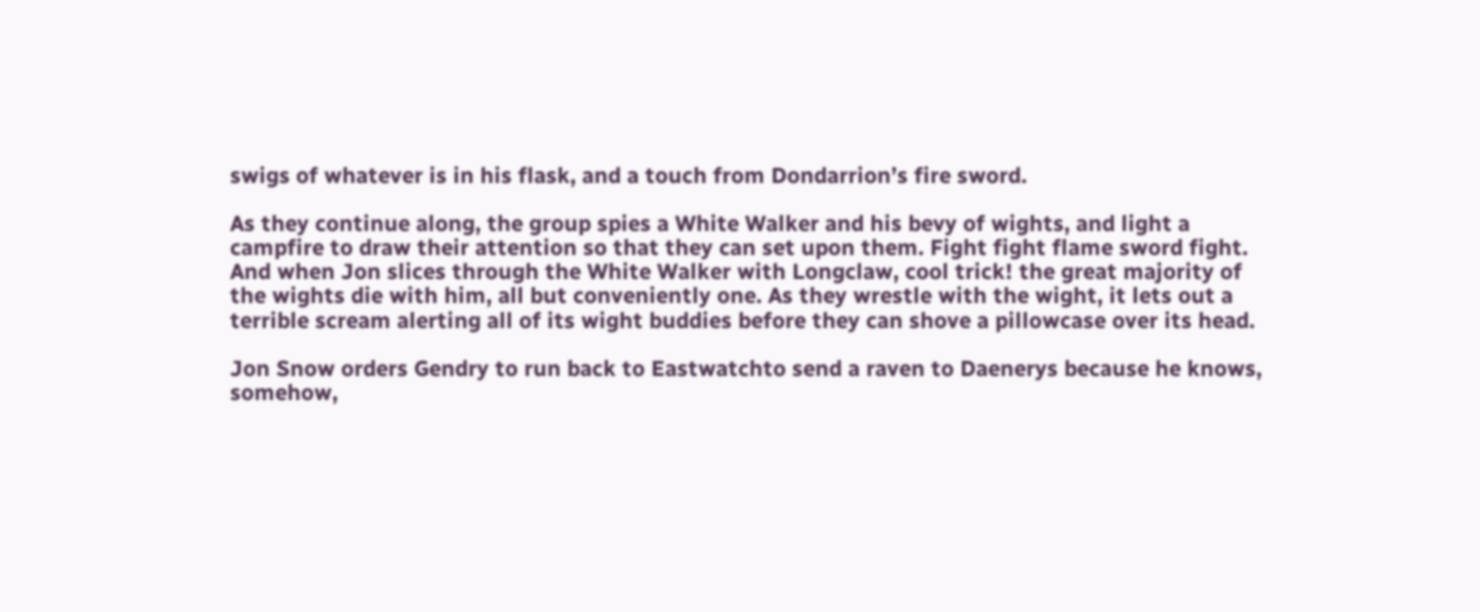swigs of whatever is in his flask, and a touch from Dondarrion’s fire sword.

As they continue along, the group spies a White Walker and his bevy of wights, and light a campfire to draw their attention so that they can set upon them. Fight fight flame sword fight. And when Jon slices through the White Walker with Longclaw, cool trick! the great majority of the wights die with him, all but conveniently one. As they wrestle with the wight, it lets out a terrible scream alerting all of its wight buddies before they can shove a pillowcase over its head.

Jon Snow orders Gendry to run back to Eastwatchto send a raven to Daenerys because he knows, somehow,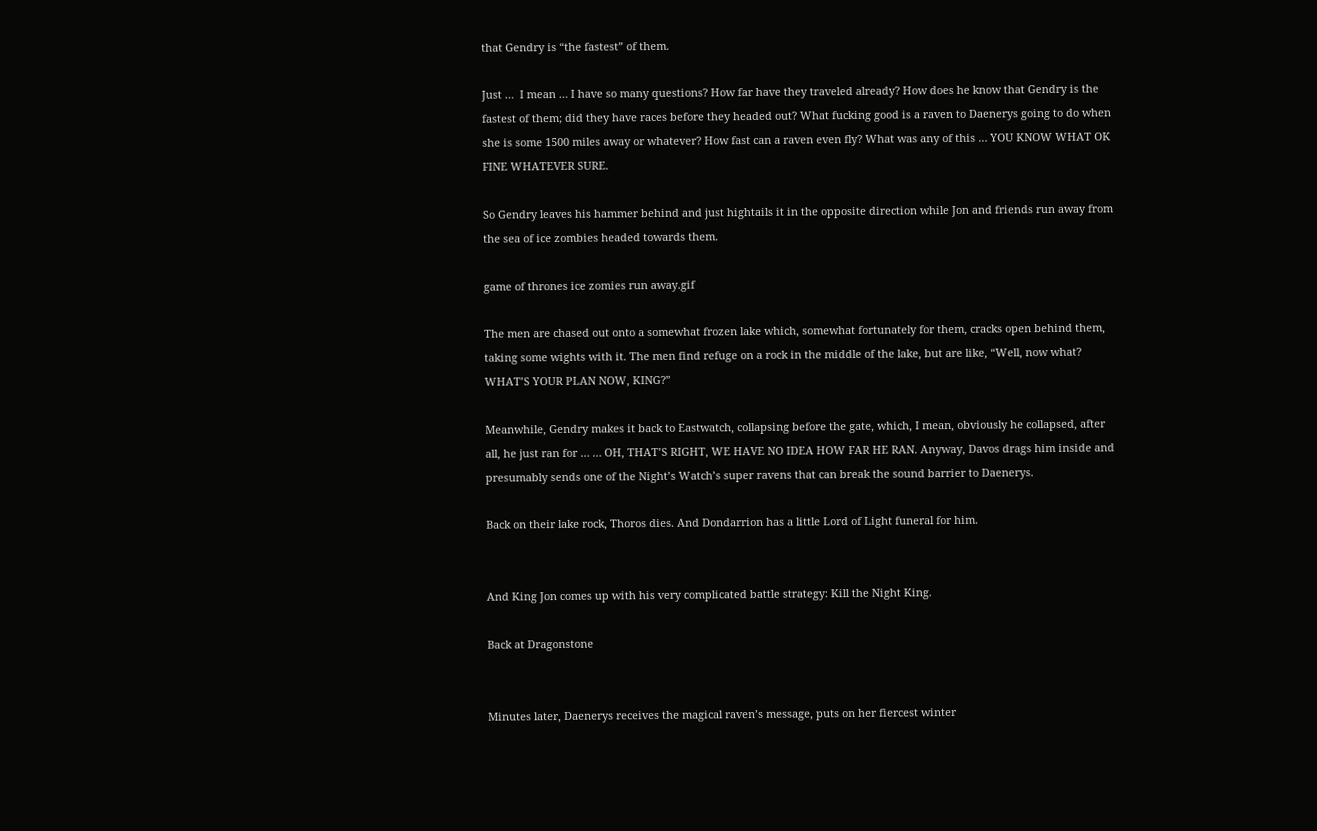that Gendry is “the fastest” of them.

Just …  I mean … I have so many questions? How far have they traveled already? How does he know that Gendry is the fastest of them; did they have races before they headed out? What fucking good is a raven to Daenerys going to do when she is some 1500 miles away or whatever? How fast can a raven even fly? What was any of this … YOU KNOW WHAT OK FINE WHATEVER SURE.

So Gendry leaves his hammer behind and just hightails it in the opposite direction while Jon and friends run away from the sea of ice zombies headed towards them.

game of thrones ice zomies run away.gif

The men are chased out onto a somewhat frozen lake which, somewhat fortunately for them, cracks open behind them, taking some wights with it. The men find refuge on a rock in the middle of the lake, but are like, “Well, now what? WHAT’S YOUR PLAN NOW, KING?”

Meanwhile, Gendry makes it back to Eastwatch, collapsing before the gate, which, I mean, obviously he collapsed, after all, he just ran for … … OH, THAT’S RIGHT, WE HAVE NO IDEA HOW FAR HE RAN. Anyway, Davos drags him inside and presumably sends one of the Night’s Watch’s super ravens that can break the sound barrier to Daenerys.

Back on their lake rock, Thoros dies. And Dondarrion has a little Lord of Light funeral for him.


And King Jon comes up with his very complicated battle strategy: Kill the Night King.

Back at Dragonstone


Minutes later, Daenerys receives the magical raven’s message, puts on her fiercest winter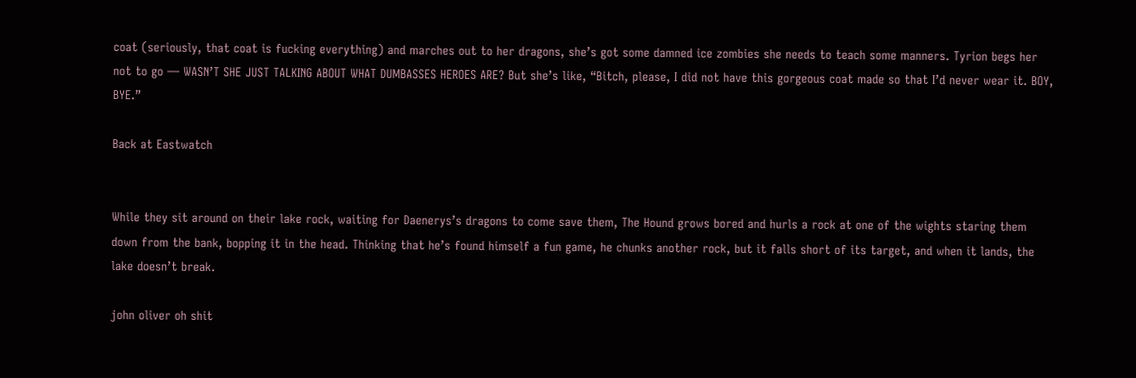coat (seriously, that coat is fucking everything) and marches out to her dragons, she’s got some damned ice zombies she needs to teach some manners. Tyrion begs her not to go — WASN’T SHE JUST TALKING ABOUT WHAT DUMBASSES HEROES ARE? But she’s like, “Bitch, please, I did not have this gorgeous coat made so that I’d never wear it. BOY, BYE.”

Back at Eastwatch


While they sit around on their lake rock, waiting for Daenerys’s dragons to come save them, The Hound grows bored and hurls a rock at one of the wights staring them down from the bank, bopping it in the head. Thinking that he’s found himself a fun game, he chunks another rock, but it falls short of its target, and when it lands, the lake doesn’t break.

john oliver oh shit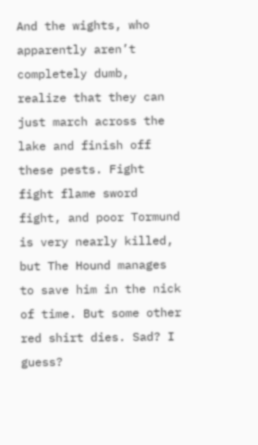And the wights, who apparently aren’t completely dumb, realize that they can just march across the lake and finish off these pests. Fight fight flame sword fight, and poor Tormund is very nearly killed, but The Hound manages to save him in the nick of time. But some other red shirt dies. Sad? I guess?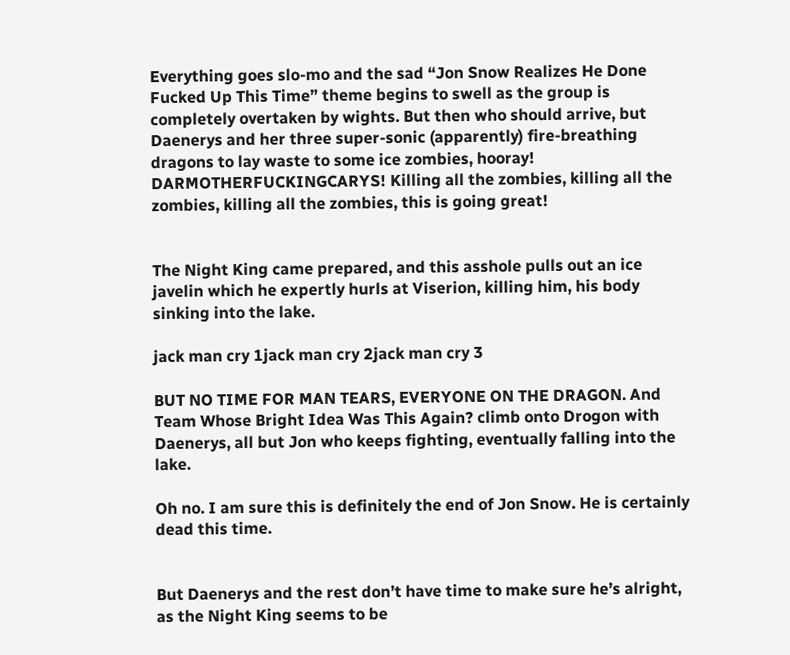Everything goes slo-mo and the sad “Jon Snow Realizes He Done Fucked Up This Time” theme begins to swell as the group is completely overtaken by wights. But then who should arrive, but Daenerys and her three super-sonic (apparently) fire-breathing dragons to lay waste to some ice zombies, hooray! DARMOTHERFUCKINGCARYS! Killing all the zombies, killing all the zombies, killing all the zombies, this is going great!


The Night King came prepared, and this asshole pulls out an ice javelin which he expertly hurls at Viserion, killing him, his body sinking into the lake.

jack man cry 1jack man cry 2jack man cry 3

BUT NO TIME FOR MAN TEARS, EVERYONE ON THE DRAGON. And Team Whose Bright Idea Was This Again? climb onto Drogon with Daenerys, all but Jon who keeps fighting, eventually falling into the lake.

Oh no. I am sure this is definitely the end of Jon Snow. He is certainly dead this time.


But Daenerys and the rest don’t have time to make sure he’s alright, as the Night King seems to be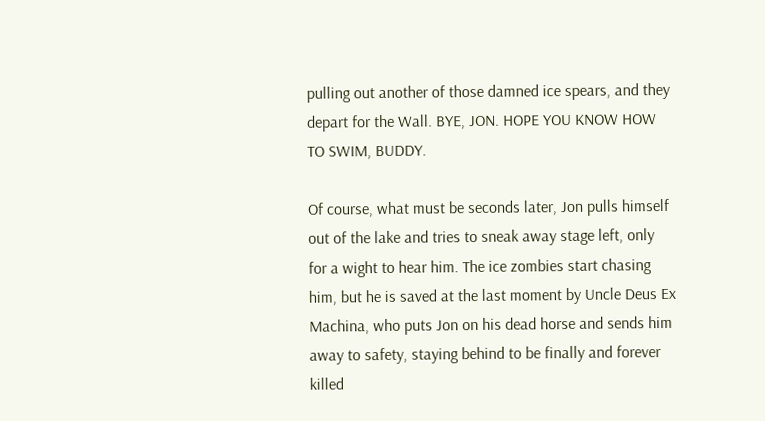pulling out another of those damned ice spears, and they depart for the Wall. BYE, JON. HOPE YOU KNOW HOW TO SWIM, BUDDY.

Of course, what must be seconds later, Jon pulls himself out of the lake and tries to sneak away stage left, only for a wight to hear him. The ice zombies start chasing him, but he is saved at the last moment by Uncle Deus Ex Machina, who puts Jon on his dead horse and sends him away to safety, staying behind to be finally and forever killed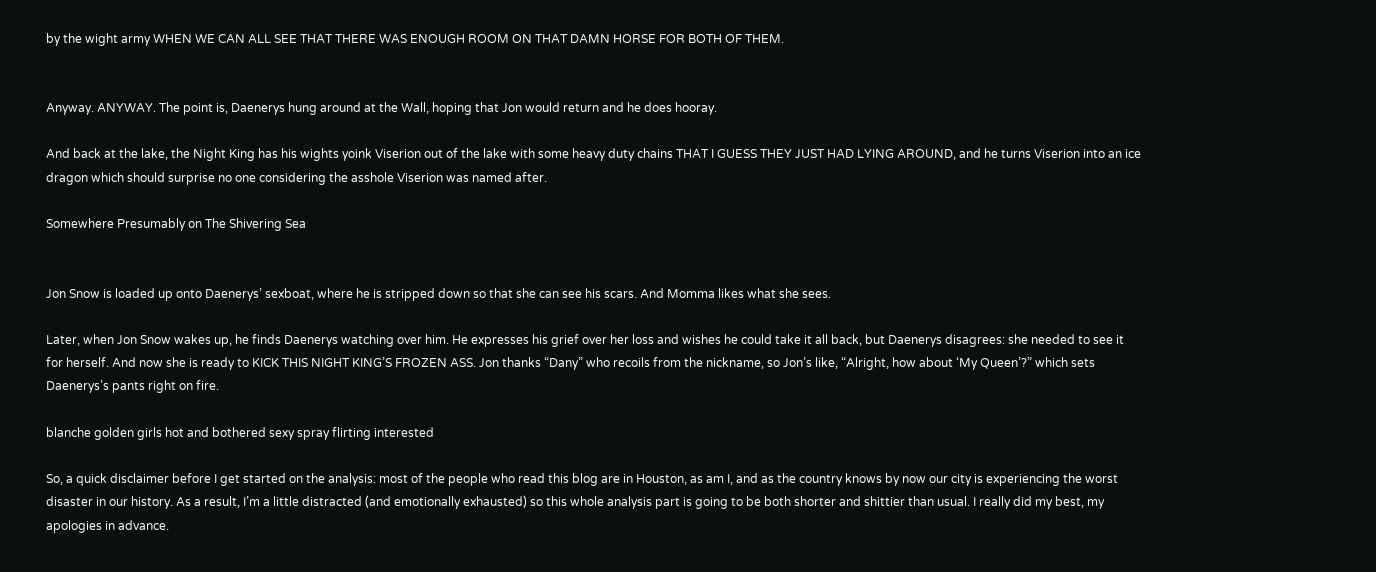by the wight army WHEN WE CAN ALL SEE THAT THERE WAS ENOUGH ROOM ON THAT DAMN HORSE FOR BOTH OF THEM.


Anyway. ANYWAY. The point is, Daenerys hung around at the Wall, hoping that Jon would return and he does hooray.

And back at the lake, the Night King has his wights yoink Viserion out of the lake with some heavy duty chains THAT I GUESS THEY JUST HAD LYING AROUND, and he turns Viserion into an ice dragon which should surprise no one considering the asshole Viserion was named after.

Somewhere Presumably on The Shivering Sea


Jon Snow is loaded up onto Daenerys’ sexboat, where he is stripped down so that she can see his scars. And Momma likes what she sees.

Later, when Jon Snow wakes up, he finds Daenerys watching over him. He expresses his grief over her loss and wishes he could take it all back, but Daenerys disagrees: she needed to see it for herself. And now she is ready to KICK THIS NIGHT KING’S FROZEN ASS. Jon thanks “Dany” who recoils from the nickname, so Jon’s like, “Alright, how about ‘My Queen’?” which sets Daenerys’s pants right on fire.

blanche golden girls hot and bothered sexy spray flirting interested

So, a quick disclaimer before I get started on the analysis: most of the people who read this blog are in Houston, as am I, and as the country knows by now our city is experiencing the worst disaster in our history. As a result, I’m a little distracted (and emotionally exhausted) so this whole analysis part is going to be both shorter and shittier than usual. I really did my best, my apologies in advance.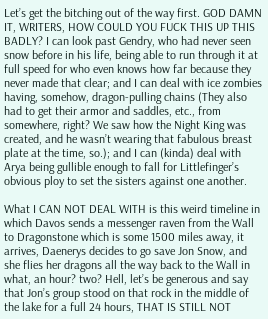Let’s get the bitching out of the way first. GOD DAMN IT, WRITERS, HOW COULD YOU FUCK THIS UP THIS BADLY? I can look past Gendry, who had never seen snow before in his life, being able to run through it at full speed for who even knows how far because they never made that clear; and I can deal with ice zombies having, somehow, dragon-pulling chains (They also had to get their armor and saddles, etc., from somewhere, right? We saw how the Night King was created, and he wasn’t wearing that fabulous breast plate at the time, so.); and I can (kinda) deal with Arya being gullible enough to fall for Littlefinger’s obvious ploy to set the sisters against one another.

What I CAN NOT DEAL WITH is this weird timeline in which Davos sends a messenger raven from the Wall to Dragonstone which is some 1500 miles away, it arrives, Daenerys decides to go save Jon Snow, and she flies her dragons all the way back to the Wall in what, an hour? two? Hell, let’s be generous and say that Jon’s group stood on that rock in the middle of the lake for a full 24 hours, THAT IS STILL NOT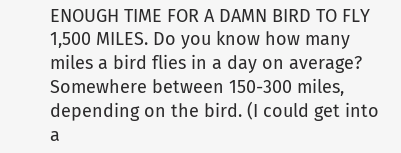ENOUGH TIME FOR A DAMN BIRD TO FLY 1,500 MILES. Do you know how many miles a bird flies in a day on average? Somewhere between 150-300 miles, depending on the bird. (I could get into a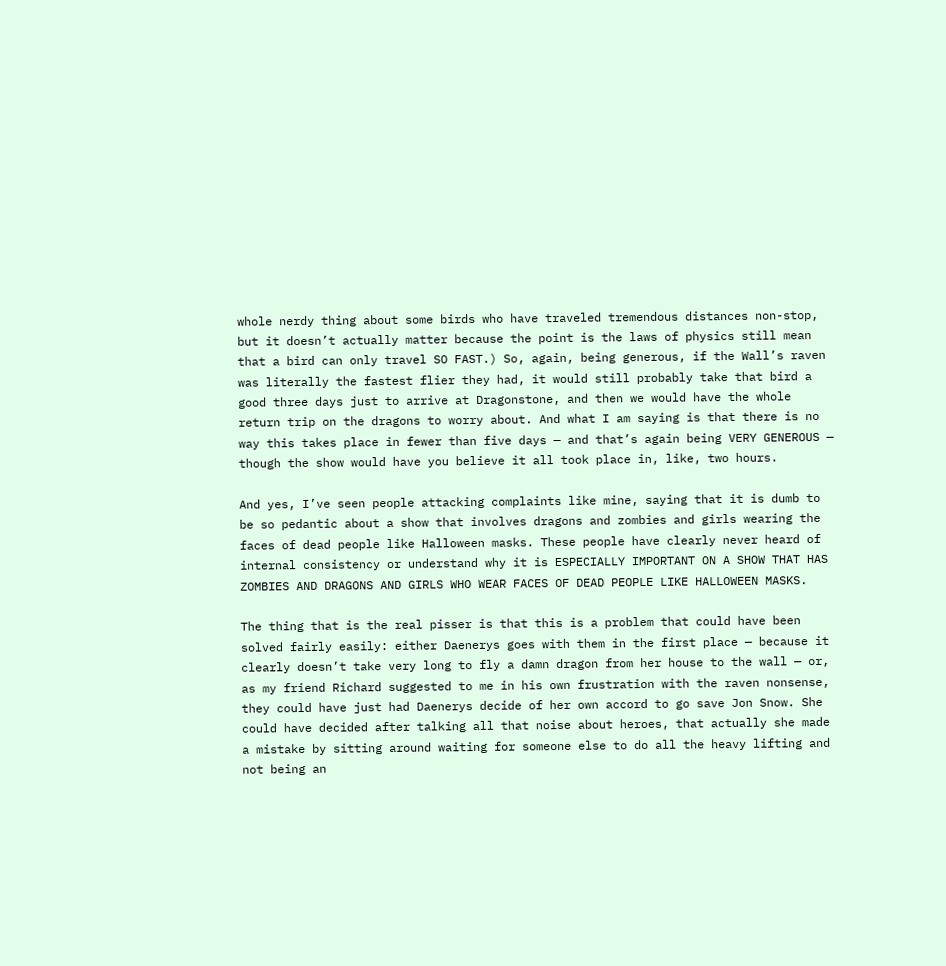whole nerdy thing about some birds who have traveled tremendous distances non-stop, but it doesn’t actually matter because the point is the laws of physics still mean that a bird can only travel SO FAST.) So, again, being generous, if the Wall’s raven was literally the fastest flier they had, it would still probably take that bird a good three days just to arrive at Dragonstone, and then we would have the whole return trip on the dragons to worry about. And what I am saying is that there is no way this takes place in fewer than five days — and that’s again being VERY GENEROUS — though the show would have you believe it all took place in, like, two hours.

And yes, I’ve seen people attacking complaints like mine, saying that it is dumb to be so pedantic about a show that involves dragons and zombies and girls wearing the faces of dead people like Halloween masks. These people have clearly never heard of internal consistency or understand why it is ESPECIALLY IMPORTANT ON A SHOW THAT HAS ZOMBIES AND DRAGONS AND GIRLS WHO WEAR FACES OF DEAD PEOPLE LIKE HALLOWEEN MASKS.

The thing that is the real pisser is that this is a problem that could have been solved fairly easily: either Daenerys goes with them in the first place — because it clearly doesn’t take very long to fly a damn dragon from her house to the wall — or, as my friend Richard suggested to me in his own frustration with the raven nonsense, they could have just had Daenerys decide of her own accord to go save Jon Snow. She could have decided after talking all that noise about heroes, that actually she made a mistake by sitting around waiting for someone else to do all the heavy lifting and not being an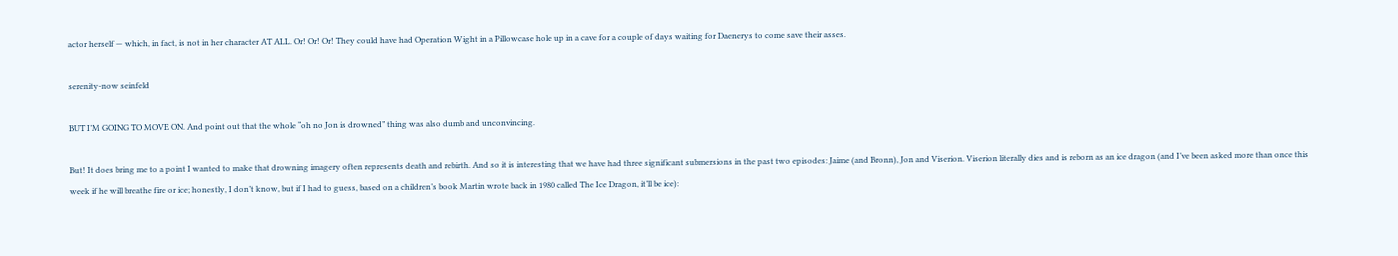actor herself — which, in fact, is not in her character AT ALL. Or! Or! Or! They could have had Operation Wight in a Pillowcase hole up in a cave for a couple of days waiting for Daenerys to come save their asses.

serenity-now seinfeld

BUT I’M GOING TO MOVE ON. And point out that the whole “oh no Jon is drowned” thing was also dumb and unconvincing.

But! It does bring me to a point I wanted to make that drowning imagery often represents death and rebirth. And so it is interesting that we have had three significant submersions in the past two episodes: Jaime (and Bronn), Jon and Viserion. Viserion literally dies and is reborn as an ice dragon (and I’ve been asked more than once this week if he will breathe fire or ice; honestly, I don’t know, but if I had to guess, based on a children’s book Martin wrote back in 1980 called The Ice Dragon, it’ll be ice):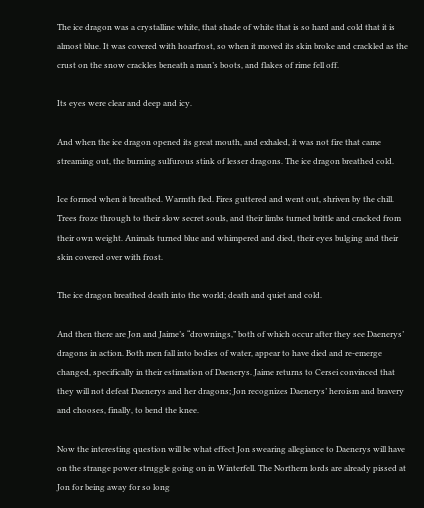The ice dragon was a crystalline white, that shade of white that is so hard and cold that it is almost blue. It was covered with hoarfrost, so when it moved its skin broke and crackled as the crust on the snow crackles beneath a man’s boots, and flakes of rime fell off.

Its eyes were clear and deep and icy.

And when the ice dragon opened its great mouth, and exhaled, it was not fire that came streaming out, the burning sulfurous stink of lesser dragons. The ice dragon breathed cold.

Ice formed when it breathed. Warmth fled. Fires guttered and went out, shriven by the chill. Trees froze through to their slow secret souls, and their limbs turned brittle and cracked from their own weight. Animals turned blue and whimpered and died, their eyes bulging and their skin covered over with frost.

The ice dragon breathed death into the world; death and quiet and cold.

And then there are Jon and Jaime’s “drownings,” both of which occur after they see Daenerys’ dragons in action. Both men fall into bodies of water, appear to have died and re-emerge changed, specifically in their estimation of Daenerys. Jaime returns to Cersei convinced that they will not defeat Daenerys and her dragons; Jon recognizes Daenerys’ heroism and bravery and chooses, finally, to bend the knee.

Now the interesting question will be what effect Jon swearing allegiance to Daenerys will have on the strange power struggle going on in Winterfell. The Northern lords are already pissed at Jon for being away for so long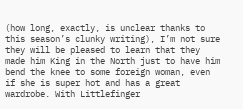(how long, exactly, is unclear thanks to this season’s clunky writing), I’m not sure they will be pleased to learn that they made him King in the North just to have him bend the knee to some foreign woman, even if she is super hot and has a great wardrobe. With Littlefinger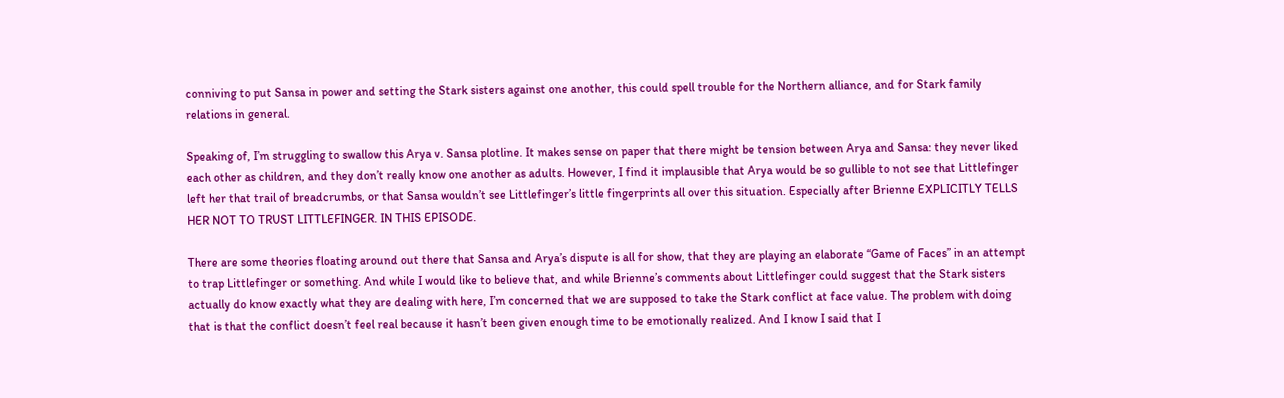conniving to put Sansa in power and setting the Stark sisters against one another, this could spell trouble for the Northern alliance, and for Stark family relations in general.

Speaking of, I’m struggling to swallow this Arya v. Sansa plotline. It makes sense on paper that there might be tension between Arya and Sansa: they never liked each other as children, and they don’t really know one another as adults. However, I find it implausible that Arya would be so gullible to not see that Littlefinger left her that trail of breadcrumbs, or that Sansa wouldn’t see Littlefinger’s little fingerprints all over this situation. Especially after Brienne EXPLICITLY TELLS HER NOT TO TRUST LITTLEFINGER. IN THIS EPISODE.

There are some theories floating around out there that Sansa and Arya’s dispute is all for show, that they are playing an elaborate “Game of Faces” in an attempt to trap Littlefinger or something. And while I would like to believe that, and while Brienne’s comments about Littlefinger could suggest that the Stark sisters actually do know exactly what they are dealing with here, I’m concerned that we are supposed to take the Stark conflict at face value. The problem with doing that is that the conflict doesn’t feel real because it hasn’t been given enough time to be emotionally realized. And I know I said that I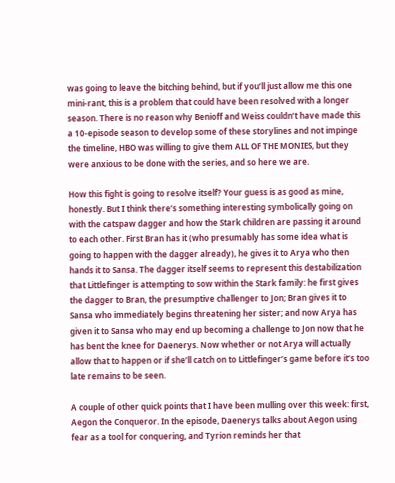was going to leave the bitching behind, but if you’ll just allow me this one mini-rant, this is a problem that could have been resolved with a longer season. There is no reason why Benioff and Weiss couldn’t have made this a 10-episode season to develop some of these storylines and not impinge the timeline, HBO was willing to give them ALL OF THE MONIES, but they were anxious to be done with the series, and so here we are.

How this fight is going to resolve itself? Your guess is as good as mine, honestly. But I think there’s something interesting symbolically going on with the catspaw dagger and how the Stark children are passing it around to each other. First Bran has it (who presumably has some idea what is going to happen with the dagger already), he gives it to Arya who then hands it to Sansa. The dagger itself seems to represent this destabilization that Littlefinger is attempting to sow within the Stark family: he first gives the dagger to Bran, the presumptive challenger to Jon; Bran gives it to Sansa who immediately begins threatening her sister; and now Arya has given it to Sansa who may end up becoming a challenge to Jon now that he has bent the knee for Daenerys. Now whether or not Arya will actually allow that to happen or if she’ll catch on to Littlefinger’s game before it’s too late remains to be seen.

A couple of other quick points that I have been mulling over this week: first, Aegon the Conqueror. In the episode, Daenerys talks about Aegon using fear as a tool for conquering, and Tyrion reminds her that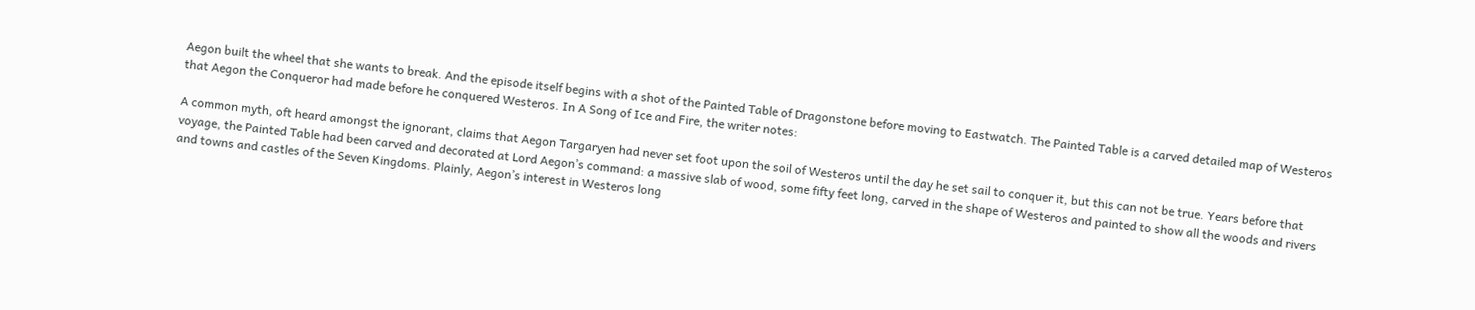Aegon built the wheel that she wants to break. And the episode itself begins with a shot of the Painted Table of Dragonstone before moving to Eastwatch. The Painted Table is a carved detailed map of Westeros that Aegon the Conqueror had made before he conquered Westeros. In A Song of Ice and Fire, the writer notes:

A common myth, oft heard amongst the ignorant, claims that Aegon Targaryen had never set foot upon the soil of Westeros until the day he set sail to conquer it, but this can not be true. Years before that voyage, the Painted Table had been carved and decorated at Lord Aegon’s command: a massive slab of wood, some fifty feet long, carved in the shape of Westeros and painted to show all the woods and rivers and towns and castles of the Seven Kingdoms. Plainly, Aegon’s interest in Westeros long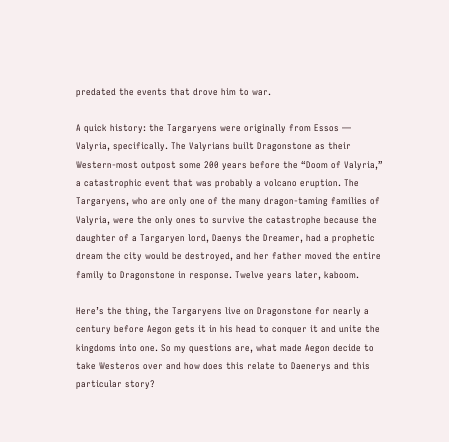predated the events that drove him to war.

A quick history: the Targaryens were originally from Essos — Valyria, specifically. The Valyrians built Dragonstone as their Western-most outpost some 200 years before the “Doom of Valyria,” a catastrophic event that was probably a volcano eruption. The Targaryens, who are only one of the many dragon-taming families of Valyria, were the only ones to survive the catastrophe because the daughter of a Targaryen lord, Daenys the Dreamer, had a prophetic dream the city would be destroyed, and her father moved the entire family to Dragonstone in response. Twelve years later, kaboom.

Here’s the thing, the Targaryens live on Dragonstone for nearly a century before Aegon gets it in his head to conquer it and unite the kingdoms into one. So my questions are, what made Aegon decide to take Westeros over and how does this relate to Daenerys and this particular story?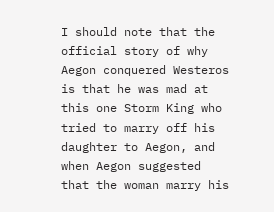I should note that the official story of why Aegon conquered Westeros is that he was mad at this one Storm King who tried to marry off his daughter to Aegon, and when Aegon suggested that the woman marry his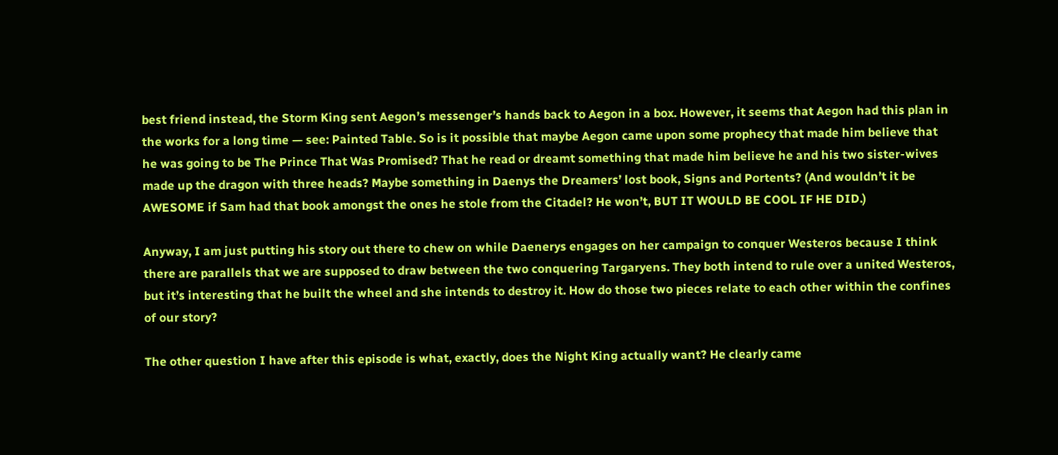best friend instead, the Storm King sent Aegon’s messenger’s hands back to Aegon in a box. However, it seems that Aegon had this plan in the works for a long time — see: Painted Table. So is it possible that maybe Aegon came upon some prophecy that made him believe that he was going to be The Prince That Was Promised? That he read or dreamt something that made him believe he and his two sister-wives made up the dragon with three heads? Maybe something in Daenys the Dreamers’ lost book, Signs and Portents? (And wouldn’t it be AWESOME if Sam had that book amongst the ones he stole from the Citadel? He won’t, BUT IT WOULD BE COOL IF HE DID.)

Anyway, I am just putting his story out there to chew on while Daenerys engages on her campaign to conquer Westeros because I think there are parallels that we are supposed to draw between the two conquering Targaryens. They both intend to rule over a united Westeros, but it’s interesting that he built the wheel and she intends to destroy it. How do those two pieces relate to each other within the confines of our story?

The other question I have after this episode is what, exactly, does the Night King actually want? He clearly came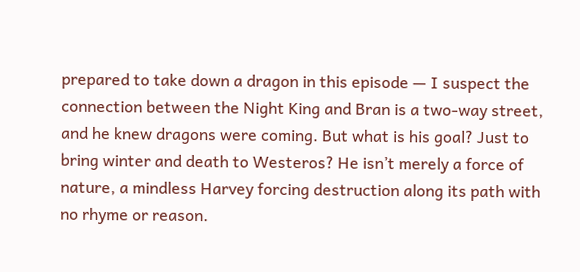prepared to take down a dragon in this episode — I suspect the connection between the Night King and Bran is a two-way street, and he knew dragons were coming. But what is his goal? Just to bring winter and death to Westeros? He isn’t merely a force of nature, a mindless Harvey forcing destruction along its path with no rhyme or reason.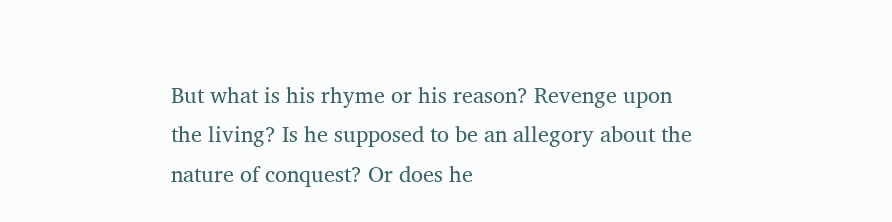But what is his rhyme or his reason? Revenge upon the living? Is he supposed to be an allegory about the nature of conquest? Or does he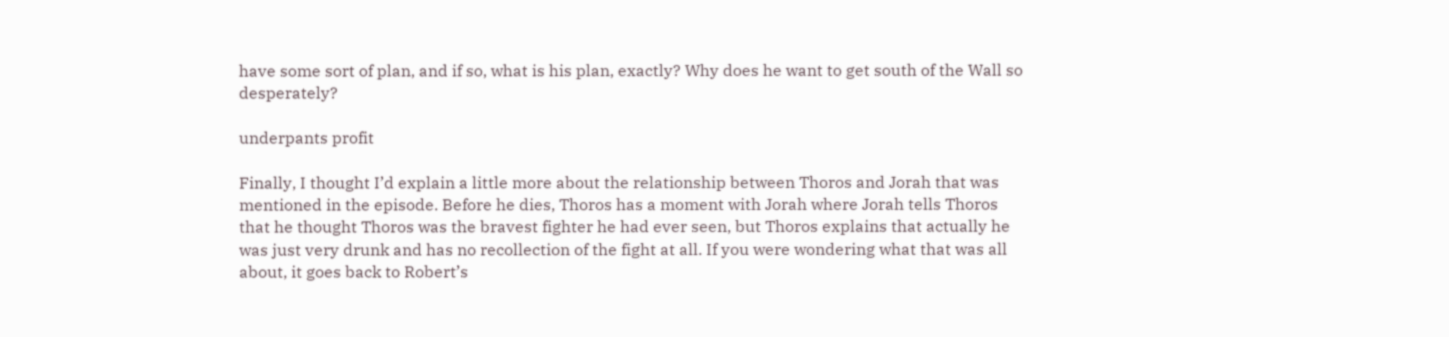have some sort of plan, and if so, what is his plan, exactly? Why does he want to get south of the Wall so desperately?

underpants profit

Finally, I thought I’d explain a little more about the relationship between Thoros and Jorah that was mentioned in the episode. Before he dies, Thoros has a moment with Jorah where Jorah tells Thoros that he thought Thoros was the bravest fighter he had ever seen, but Thoros explains that actually he was just very drunk and has no recollection of the fight at all. If you were wondering what that was all about, it goes back to Robert’s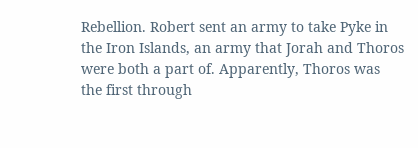Rebellion. Robert sent an army to take Pyke in the Iron Islands, an army that Jorah and Thoros were both a part of. Apparently, Thoros was the first through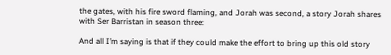the gates, with his fire sword flaming, and Jorah was second, a story Jorah shares with Ser Barristan in season three:

And all I’m saying is that if they could make the effort to bring up this old story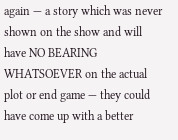again — a story which was never shown on the show and will have NO BEARING WHATSOEVER on the actual plot or end game — they could have come up with a better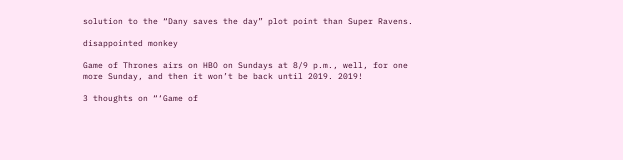solution to the “Dany saves the day” plot point than Super Ravens.

disappointed monkey

Game of Thrones airs on HBO on Sundays at 8/9 p.m., well, for one more Sunday, and then it won’t be back until 2019. 2019!

3 thoughts on “‘Game of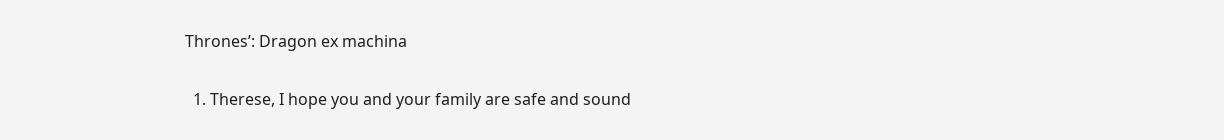Thrones’: Dragon ex machina

  1. Therese, I hope you and your family are safe and sound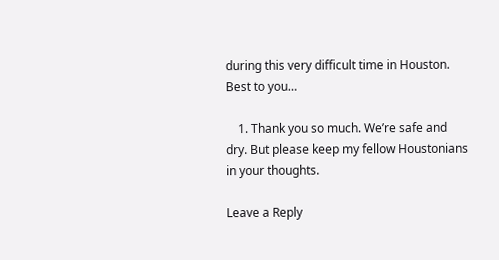during this very difficult time in Houston. Best to you…

    1. Thank you so much. We’re safe and dry. But please keep my fellow Houstonians in your thoughts.

Leave a Reply